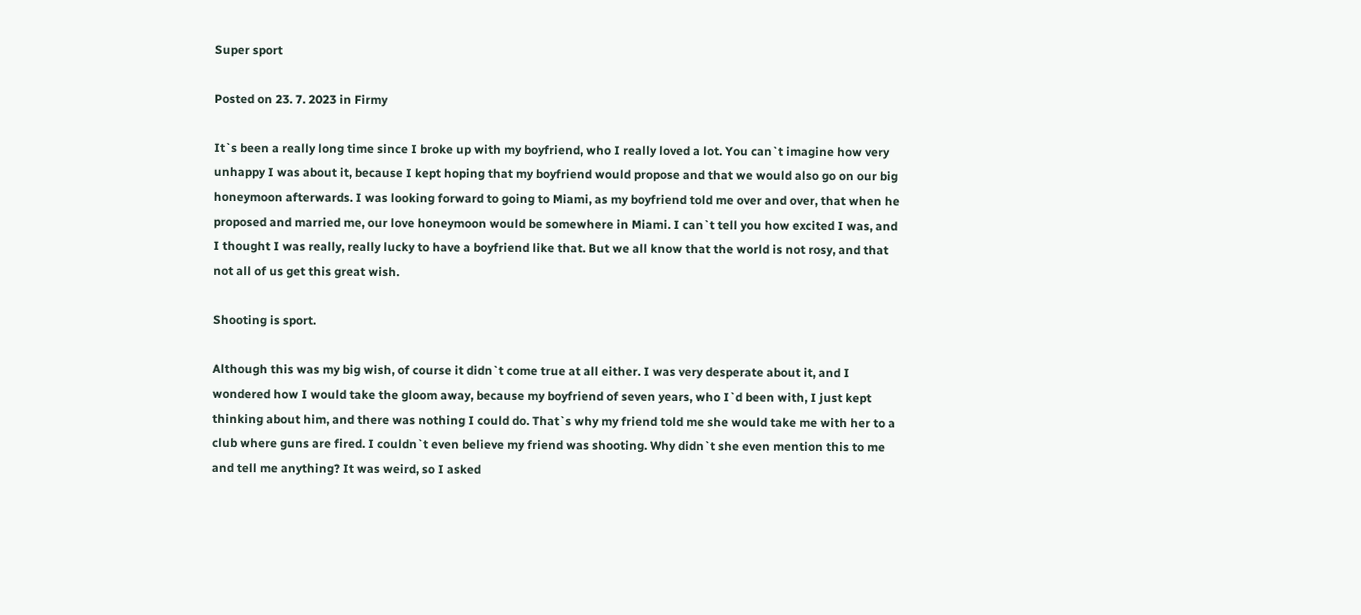Super sport

Posted on 23. 7. 2023 in Firmy

It`s been a really long time since I broke up with my boyfriend, who I really loved a lot. You can`t imagine how very unhappy I was about it, because I kept hoping that my boyfriend would propose and that we would also go on our big honeymoon afterwards. I was looking forward to going to Miami, as my boyfriend told me over and over, that when he proposed and married me, our love honeymoon would be somewhere in Miami. I can`t tell you how excited I was, and I thought I was really, really lucky to have a boyfriend like that. But we all know that the world is not rosy, and that not all of us get this great wish.

Shooting is sport.

Although this was my big wish, of course it didn`t come true at all either. I was very desperate about it, and I wondered how I would take the gloom away, because my boyfriend of seven years, who I`d been with, I just kept thinking about him, and there was nothing I could do. That`s why my friend told me she would take me with her to a club where guns are fired. I couldn`t even believe my friend was shooting. Why didn`t she even mention this to me and tell me anything? It was weird, so I asked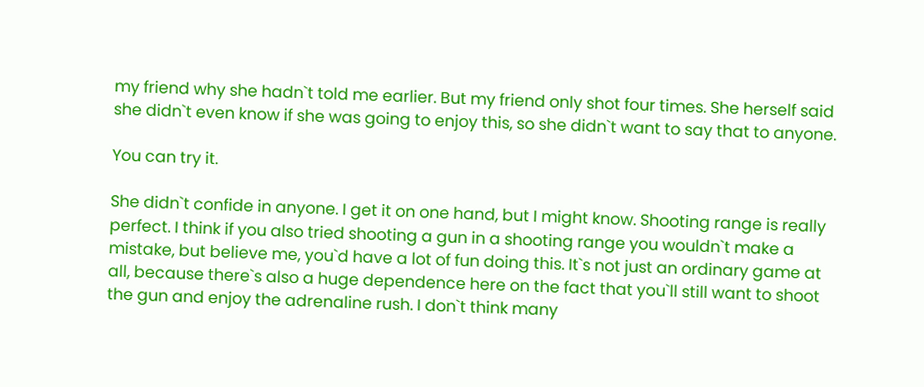my friend why she hadn`t told me earlier. But my friend only shot four times. She herself said she didn`t even know if she was going to enjoy this, so she didn`t want to say that to anyone.

You can try it.

She didn`t confide in anyone. I get it on one hand, but I might know. Shooting range is really perfect. I think if you also tried shooting a gun in a shooting range you wouldn`t make a mistake, but believe me, you`d have a lot of fun doing this. It`s not just an ordinary game at all, because there`s also a huge dependence here on the fact that you`ll still want to shoot the gun and enjoy the adrenaline rush. I don`t think many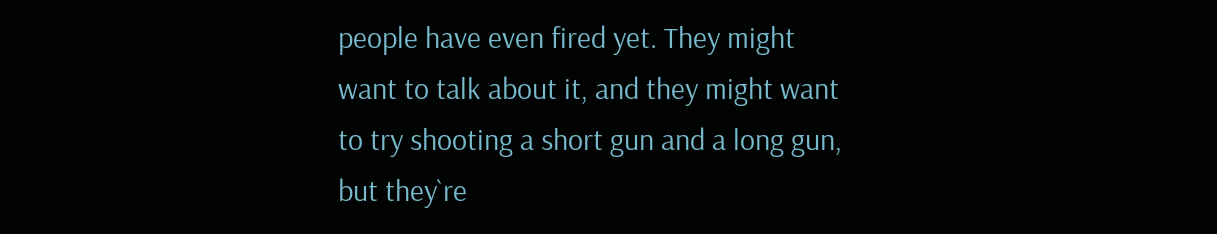people have even fired yet. They might want to talk about it, and they might want to try shooting a short gun and a long gun, but they`re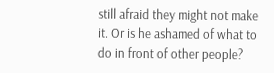still afraid they might not make it. Or is he ashamed of what to do in front of other people?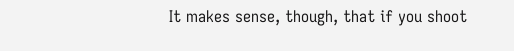It makes sense, though, that if you shoot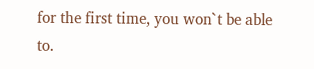for the first time, you won`t be able to.